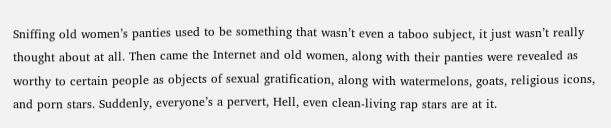Sniffing old women’s panties used to be something that wasn’t even a taboo subject, it just wasn’t really thought about at all. Then came the Internet and old women, along with their panties were revealed as worthy to certain people as objects of sexual gratification, along with watermelons, goats, religious icons, and porn stars. Suddenly, everyone’s a pervert, Hell, even clean-living rap stars are at it.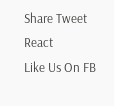Share Tweet React
Like Us On FB